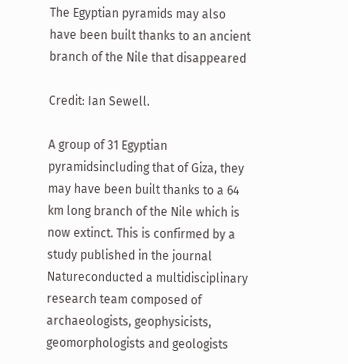The Egyptian pyramids may also have been built thanks to an ancient branch of the Nile that disappeared

Credit: Ian Sewell.

A group of 31 Egyptian pyramidsincluding that of Giza, they may have been built thanks to a 64 km long branch of the Nile which is now extinct. This is confirmed by a study published in the journal Natureconducted a multidisciplinary research team composed of archaeologists, geophysicists, geomorphologists and geologists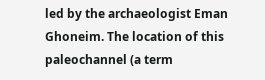led by the archaeologist Eman Ghoneim. The location of this paleochannel (a term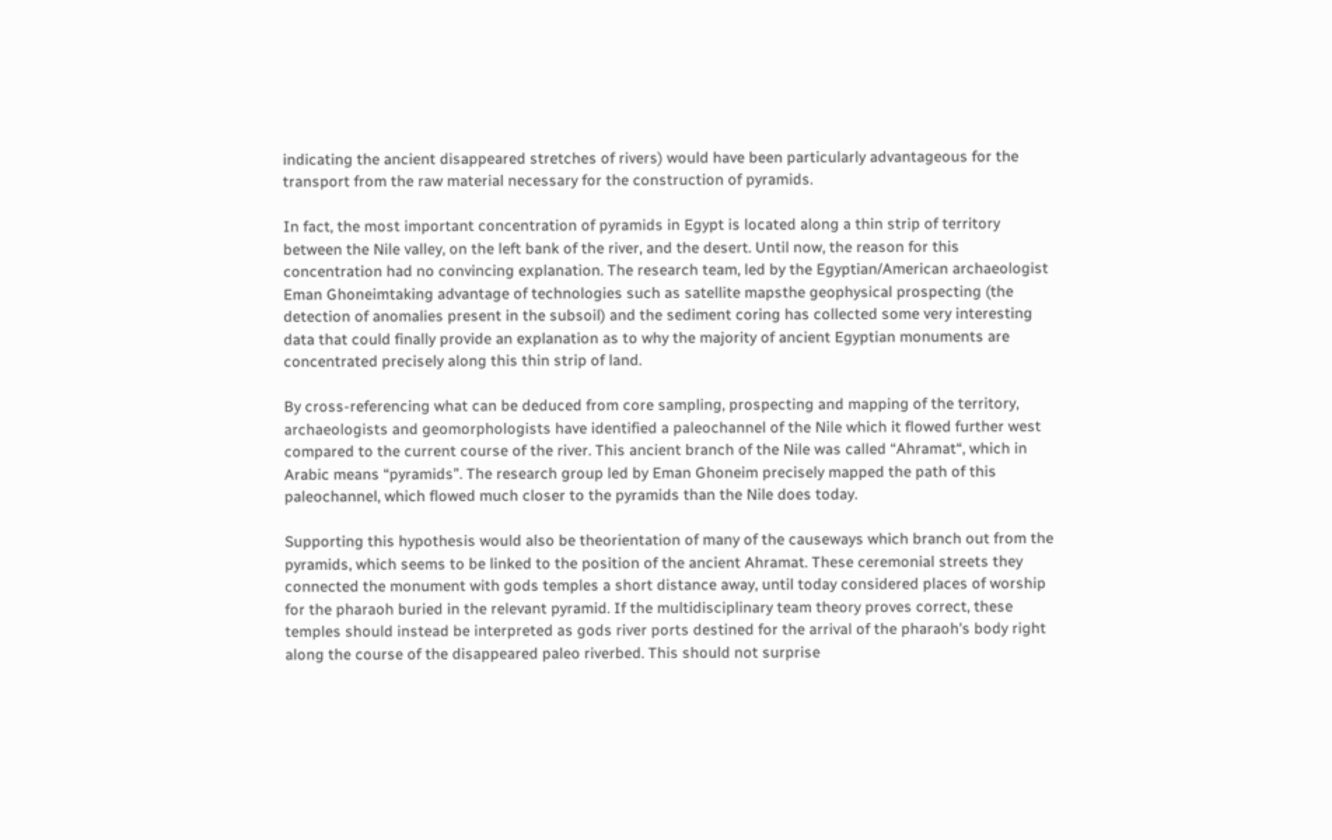indicating the ancient disappeared stretches of rivers) would have been particularly advantageous for the transport from the raw material necessary for the construction of pyramids.

In fact, the most important concentration of pyramids in Egypt is located along a thin strip of territory between the Nile valley, on the left bank of the river, and the desert. Until now, the reason for this concentration had no convincing explanation. The research team, led by the Egyptian/American archaeologist Eman Ghoneimtaking advantage of technologies such as satellite mapsthe geophysical prospecting (the detection of anomalies present in the subsoil) and the sediment coring has collected some very interesting data that could finally provide an explanation as to why the majority of ancient Egyptian monuments are concentrated precisely along this thin strip of land.

By cross-referencing what can be deduced from core sampling, prospecting and mapping of the territory, archaeologists and geomorphologists have identified a paleochannel of the Nile which it flowed further west compared to the current course of the river. This ancient branch of the Nile was called “Ahramat“, which in Arabic means “pyramids”. The research group led by Eman Ghoneim precisely mapped the path of this paleochannel, which flowed much closer to the pyramids than the Nile does today.

Supporting this hypothesis would also be theorientation of many of the causeways which branch out from the pyramids, which seems to be linked to the position of the ancient Ahramat. These ceremonial streets they connected the monument with gods temples a short distance away, until today considered places of worship for the pharaoh buried in the relevant pyramid. If the multidisciplinary team theory proves correct, these temples should instead be interpreted as gods river ports destined for the arrival of the pharaoh's body right along the course of the disappeared paleo riverbed. This should not surprise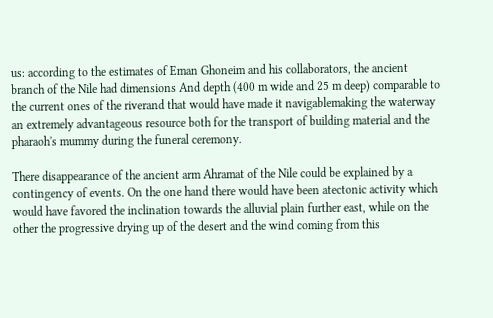us: according to the estimates of Eman Ghoneim and his collaborators, the ancient branch of the Nile had dimensions And depth (400 m wide and 25 m deep) comparable to the current ones of the riverand that would have made it navigablemaking the waterway an extremely advantageous resource both for the transport of building material and the pharaoh's mummy during the funeral ceremony.

There disappearance of the ancient arm Ahramat of the Nile could be explained by a contingency of events. On the one hand there would have been atectonic activity which would have favored the inclination towards the alluvial plain further east, while on the other the progressive drying up of the desert and the wind coming from this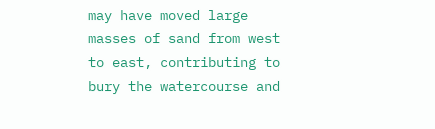may have moved large masses of sand from west to east, contributing to bury the watercourse and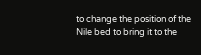to change the position of the Nile bed to bring it to the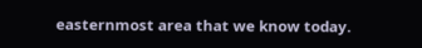easternmost area that we know today.